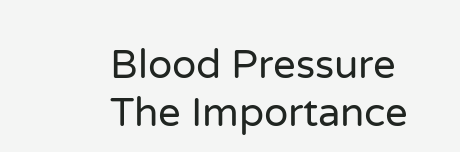Blood Pressure
The Importance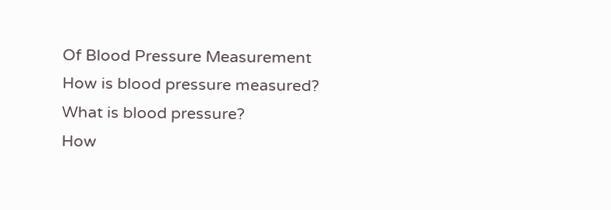Of Blood Pressure Measurement
How is blood pressure measured?
What is blood pressure?
How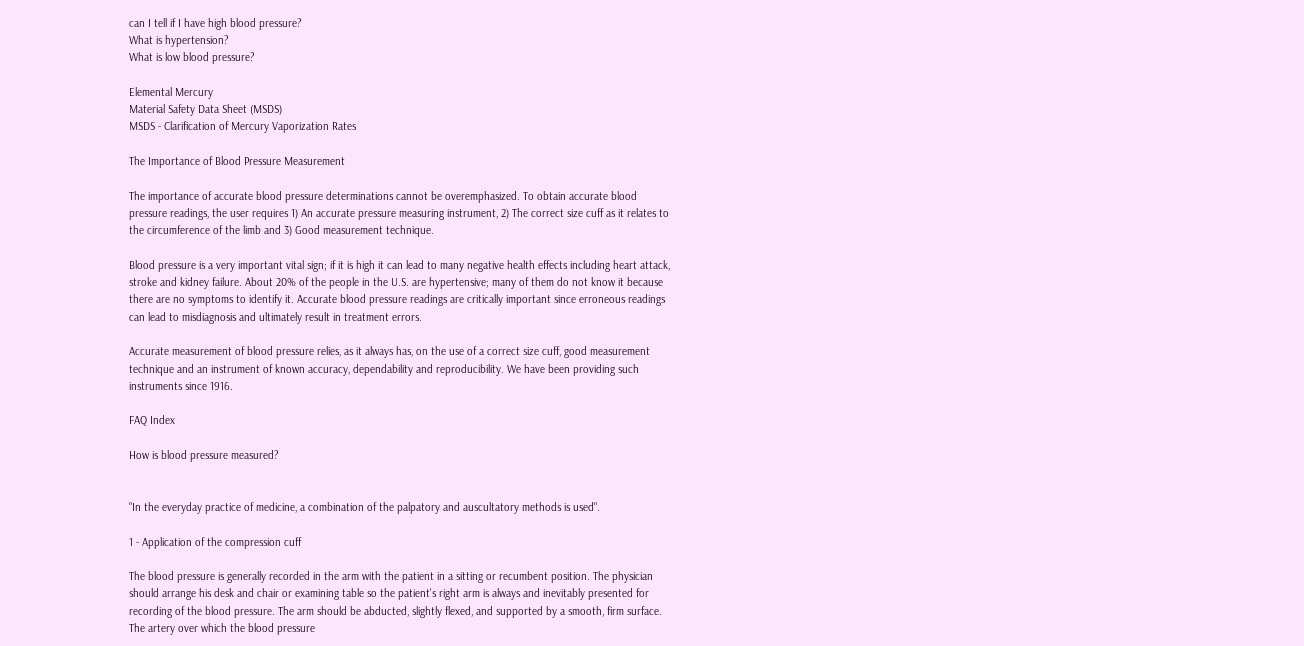can I tell if I have high blood pressure?
What is hypertension?
What is low blood pressure?

Elemental Mercury
Material Safety Data Sheet (MSDS)
MSDS - Clarification of Mercury Vaporization Rates

The Importance of Blood Pressure Measurement

The importance of accurate blood pressure determinations cannot be overemphasized. To obtain accurate blood pressure readings, the user requires 1) An accurate pressure measuring instrument, 2) The correct size cuff as it relates to the circumference of the limb and 3) Good measurement technique.

Blood pressure is a very important vital sign; if it is high it can lead to many negative health effects including heart attack, stroke and kidney failure. About 20% of the people in the U.S. are hypertensive; many of them do not know it because there are no symptoms to identify it. Accurate blood pressure readings are critically important since erroneous readings can lead to misdiagnosis and ultimately result in treatment errors.

Accurate measurement of blood pressure relies, as it always has, on the use of a correct size cuff, good measurement technique and an instrument of known accuracy, dependability and reproducibility. We have been providing such instruments since 1916.

FAQ Index

How is blood pressure measured?


"In the everyday practice of medicine, a combination of the palpatory and auscultatory methods is used".

1 - Application of the compression cuff

The blood pressure is generally recorded in the arm with the patient in a sitting or recumbent position. The physician should arrange his desk and chair or examining table so the patient's right arm is always and inevitably presented for recording of the blood pressure. The arm should be abducted, slightly flexed, and supported by a smooth, firm surface. The artery over which the blood pressure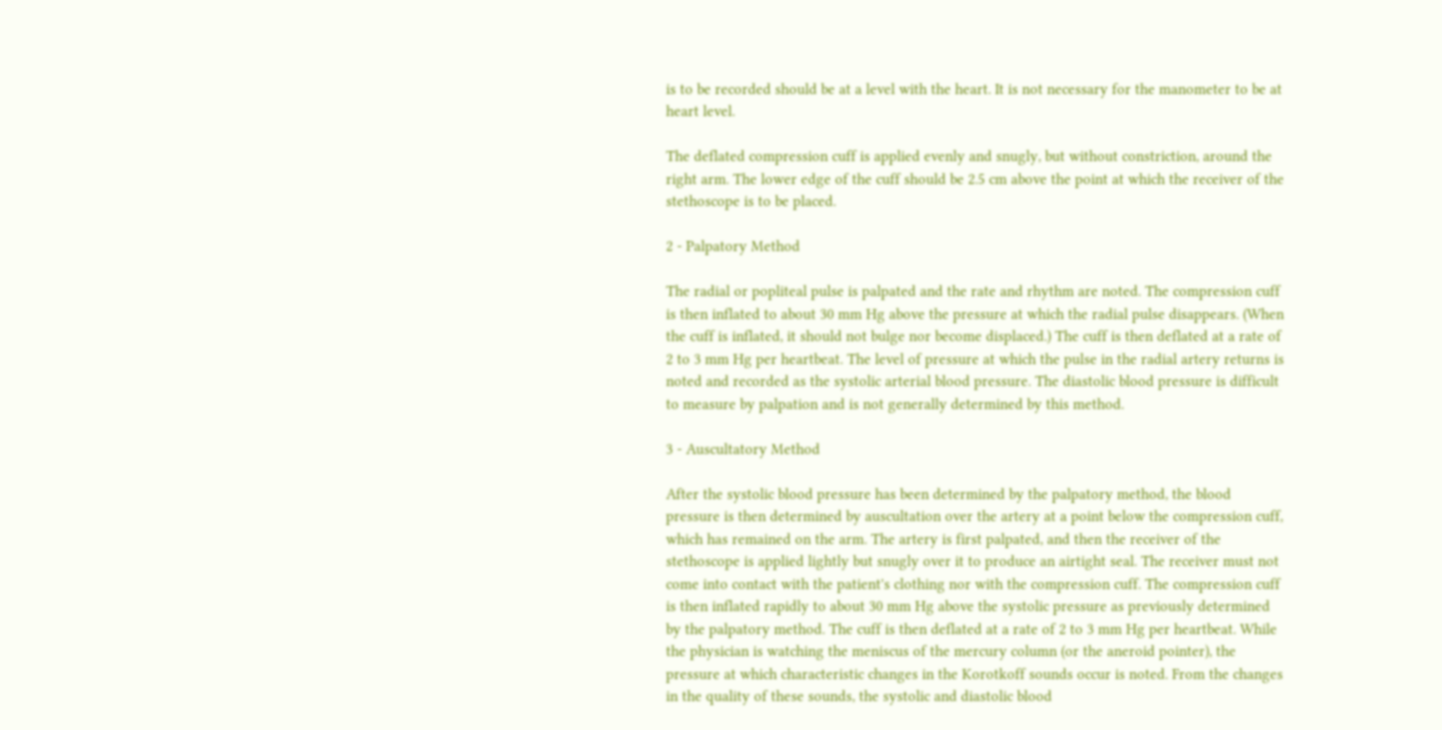is to be recorded should be at a level with the heart. It is not necessary for the manometer to be at heart level.

The deflated compression cuff is applied evenly and snugly, but without constriction, around the right arm. The lower edge of the cuff should be 2.5 cm above the point at which the receiver of the stethoscope is to be placed.

2 - Palpatory Method

The radial or popliteal pulse is palpated and the rate and rhythm are noted. The compression cuff is then inflated to about 30 mm Hg above the pressure at which the radial pulse disappears. (When the cuff is inflated, it should not bulge nor become displaced.) The cuff is then deflated at a rate of 2 to 3 mm Hg per heartbeat. The level of pressure at which the pulse in the radial artery returns is noted and recorded as the systolic arterial blood pressure. The diastolic blood pressure is difficult to measure by palpation and is not generally determined by this method.

3 - Auscultatory Method

After the systolic blood pressure has been determined by the palpatory method, the blood pressure is then determined by auscultation over the artery at a point below the compression cuff, which has remained on the arm. The artery is first palpated, and then the receiver of the stethoscope is applied lightly but snugly over it to produce an airtight seal. The receiver must not come into contact with the patient's clothing nor with the compression cuff. The compression cuff is then inflated rapidly to about 30 mm Hg above the systolic pressure as previously determined by the palpatory method. The cuff is then deflated at a rate of 2 to 3 mm Hg per heartbeat. While the physician is watching the meniscus of the mercury column (or the aneroid pointer), the pressure at which characteristic changes in the Korotkoff sounds occur is noted. From the changes in the quality of these sounds, the systolic and diastolic blood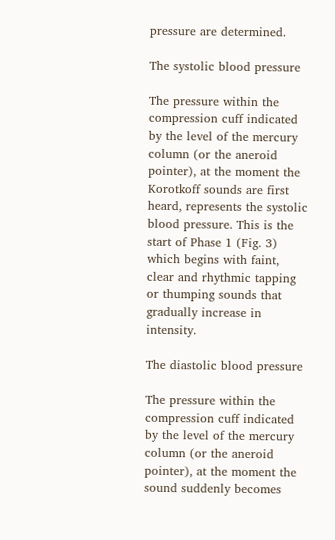pressure are determined.

The systolic blood pressure

The pressure within the compression cuff indicated by the level of the mercury column (or the aneroid pointer), at the moment the Korotkoff sounds are first heard, represents the systolic blood pressure. This is the start of Phase 1 (Fig. 3) which begins with faint, clear and rhythmic tapping or thumping sounds that gradually increase in intensity.

The diastolic blood pressure

The pressure within the compression cuff indicated by the level of the mercury column (or the aneroid pointer), at the moment the sound suddenly becomes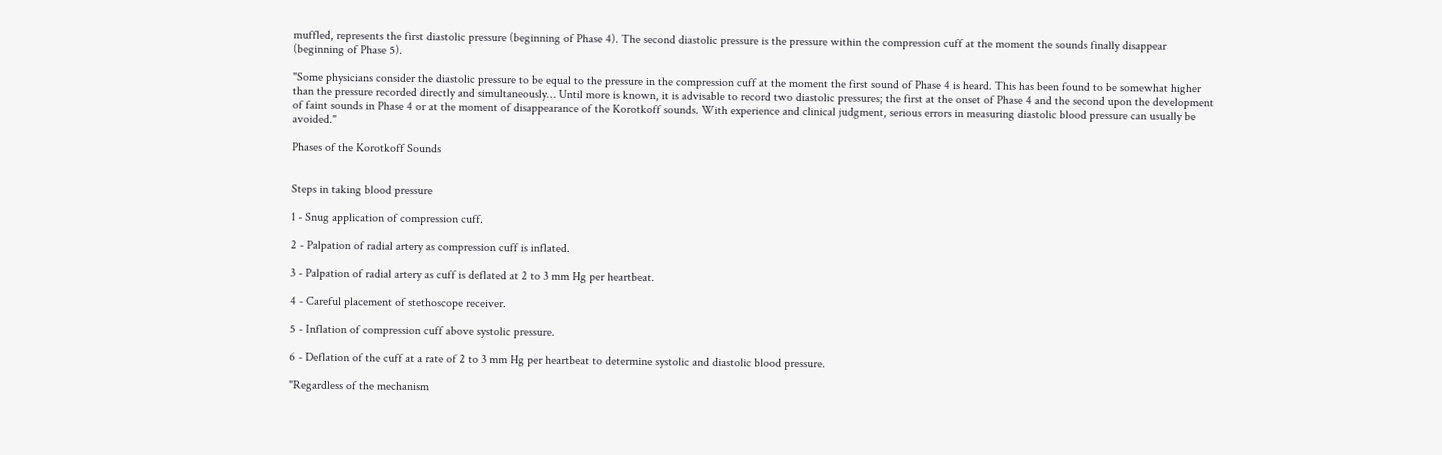muffled, represents the first diastolic pressure (beginning of Phase 4). The second diastolic pressure is the pressure within the compression cuff at the moment the sounds finally disappear (beginning of Phase 5).

"Some physicians consider the diastolic pressure to be equal to the pressure in the compression cuff at the moment the first sound of Phase 4 is heard. This has been found to be somewhat higher than the pressure recorded directly and simultaneously… Until more is known, it is advisable to record two diastolic pressures; the first at the onset of Phase 4 and the second upon the development of faint sounds in Phase 4 or at the moment of disappearance of the Korotkoff sounds. With experience and clinical judgment, serious errors in measuring diastolic blood pressure can usually be avoided."

Phases of the Korotkoff Sounds


Steps in taking blood pressure

1 - Snug application of compression cuff.

2 - Palpation of radial artery as compression cuff is inflated.

3 - Palpation of radial artery as cuff is deflated at 2 to 3 mm Hg per heartbeat.

4 - Careful placement of stethoscope receiver.

5 - Inflation of compression cuff above systolic pressure.

6 - Deflation of the cuff at a rate of 2 to 3 mm Hg per heartbeat to determine systolic and diastolic blood pressure.

"Regardless of the mechanism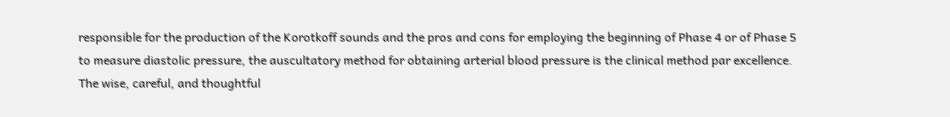responsible for the production of the Korotkoff sounds and the pros and cons for employing the beginning of Phase 4 or of Phase 5 to measure diastolic pressure, the auscultatory method for obtaining arterial blood pressure is the clinical method par excellence. The wise, careful, and thoughtful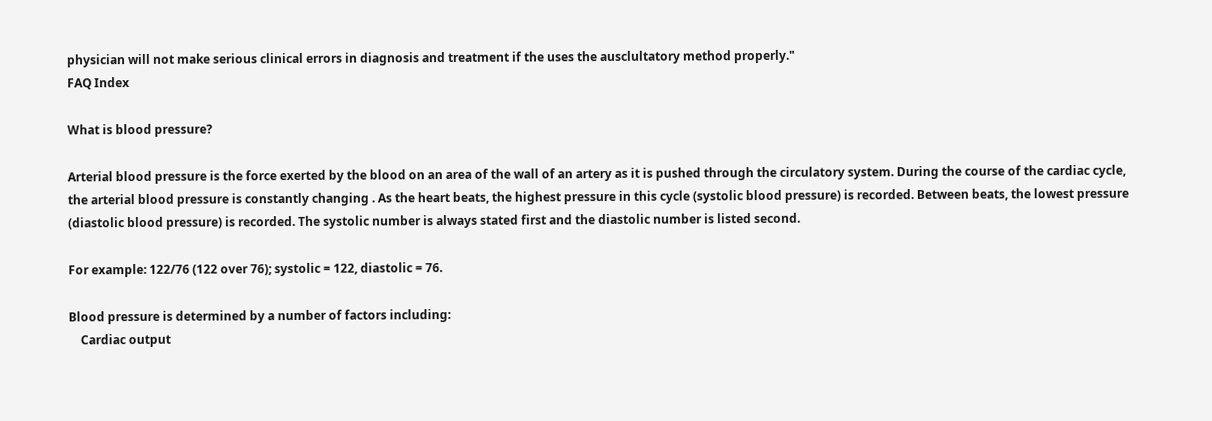physician will not make serious clinical errors in diagnosis and treatment if the uses the ausclultatory method properly."
FAQ Index

What is blood pressure?

Arterial blood pressure is the force exerted by the blood on an area of the wall of an artery as it is pushed through the circulatory system. During the course of the cardiac cycle, the arterial blood pressure is constantly changing . As the heart beats, the highest pressure in this cycle (systolic blood pressure) is recorded. Between beats, the lowest pressure (diastolic blood pressure) is recorded. The systolic number is always stated first and the diastolic number is listed second.

For example: 122/76 (122 over 76); systolic = 122, diastolic = 76.

Blood pressure is determined by a number of factors including:
    Cardiac output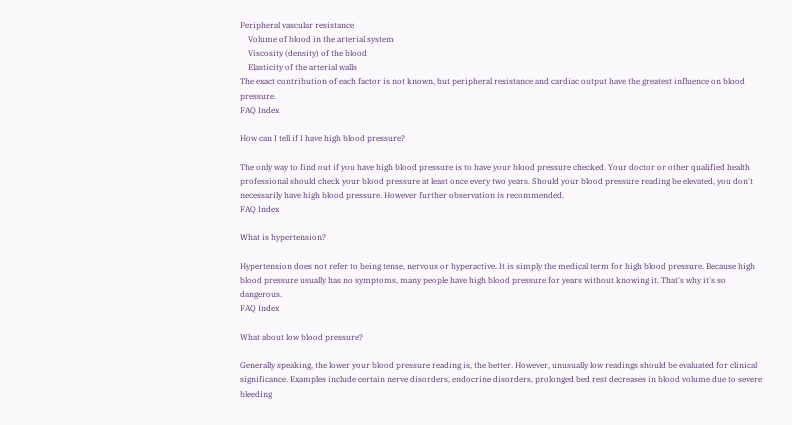Peripheral vascular resistance
    Volume of blood in the arterial system
    Viscosity (density) of the blood
    Elasticity of the arterial walls
The exact contribution of each factor is not known, but peripheral resistance and cardiac output have the greatest influence on blood pressure.
FAQ Index

How can I tell if I have high blood pressure?

The only way to find out if you have high blood pressure is to have your blood pressure checked. Your doctor or other qualified health professional should check your blood pressure at least once every two years. Should your blood pressure reading be elevated, you don't necessarily have high blood pressure. However further observation is recommended.
FAQ Index

What is hypertension?

Hypertension does not refer to being tense, nervous or hyperactive. It is simply the medical term for high blood pressure. Because high blood pressure usually has no symptoms, many people have high blood pressure for years without knowing it. That's why it's so dangerous.
FAQ Index

What about low blood pressure?

Generally speaking, the lower your blood pressure reading is, the better. However, unusually low readings should be evaluated for clinical significance. Examples include certain nerve disorders, endocrine disorders, prolonged bed rest decreases in blood volume due to severe bleeding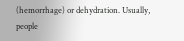(hemorrhage) or dehydration. Usually, people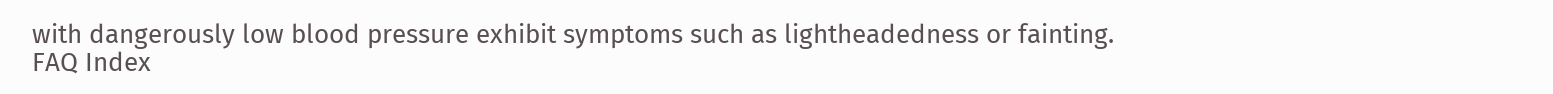with dangerously low blood pressure exhibit symptoms such as lightheadedness or fainting.
FAQ Index